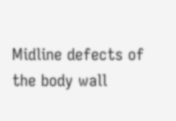Midline defects of the body wall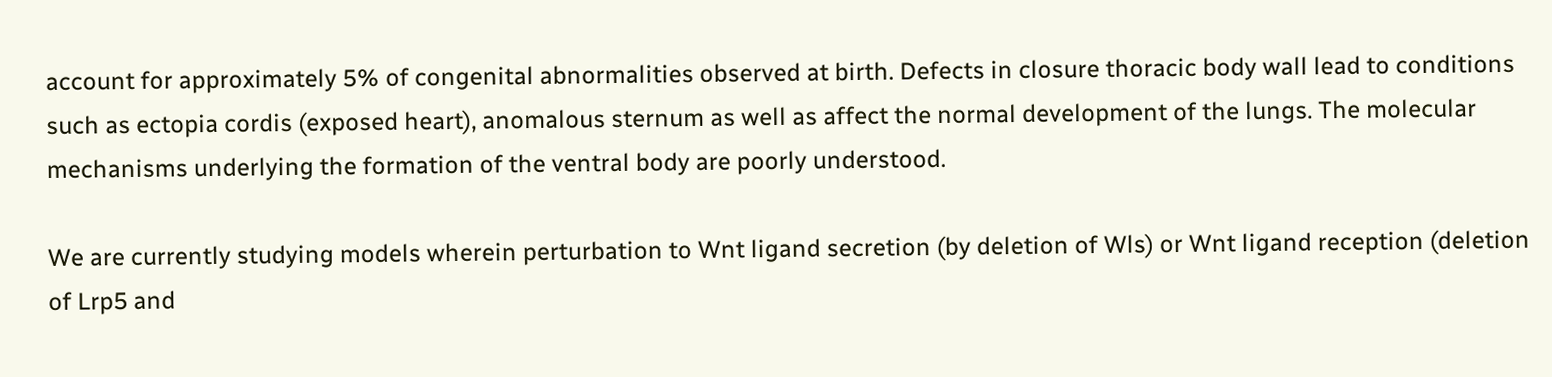account for approximately 5% of congenital abnormalities observed at birth. Defects in closure thoracic body wall lead to conditions such as ectopia cordis (exposed heart), anomalous sternum as well as affect the normal development of the lungs. The molecular mechanisms underlying the formation of the ventral body are poorly understood.

We are currently studying models wherein perturbation to Wnt ligand secretion (by deletion of Wls) or Wnt ligand reception (deletion of Lrp5 and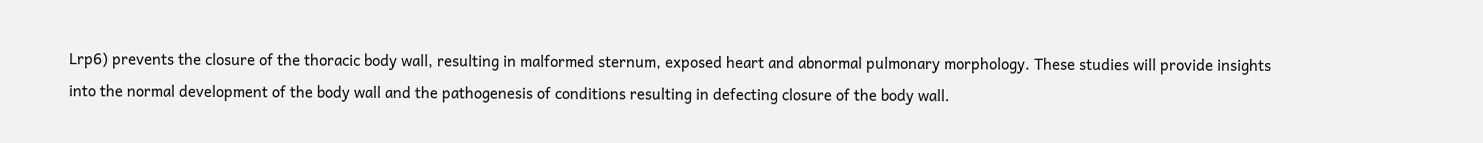Lrp6) prevents the closure of the thoracic body wall, resulting in malformed sternum, exposed heart and abnormal pulmonary morphology. These studies will provide insights into the normal development of the body wall and the pathogenesis of conditions resulting in defecting closure of the body wall.